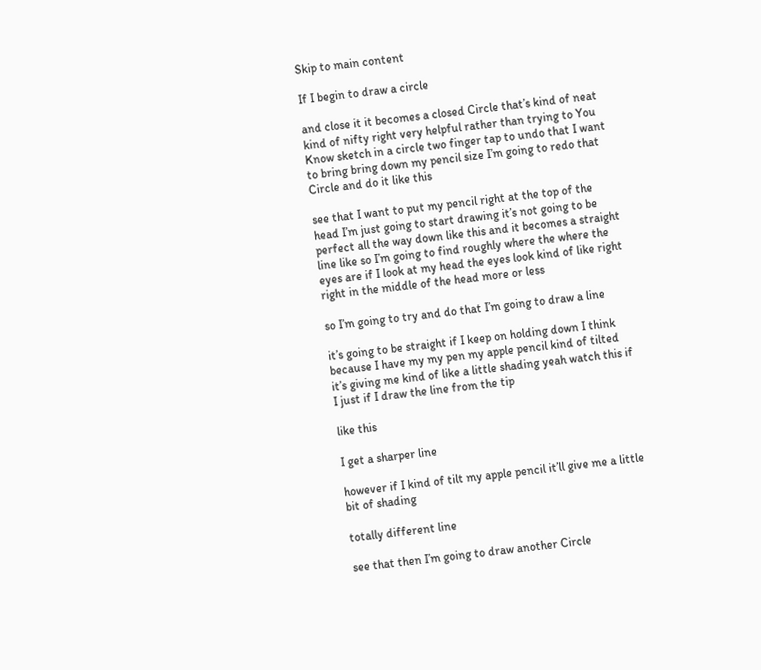Skip to main content

If I begin to draw a circle

and close it it becomes a closed Circle that’s kind of neat kind of nifty right very helpful rather than trying to You Know sketch in a circle two finger tap to undo that I want to bring bring down my pencil size I’m going to redo that Circle and do it like this

see that I want to put my pencil right at the top of the head I’m just going to start drawing it’s not going to be perfect all the way down like this and it becomes a straight line like so I’m going to find roughly where the where the eyes are if I look at my head the eyes look kind of like right right in the middle of the head more or less

so I’m going to try and do that I’m going to draw a line

it’s going to be straight if I keep on holding down I think because I have my my pen my apple pencil kind of tilted it’s giving me kind of like a little shading yeah watch this if I just if I draw the line from the tip

like this

I get a sharper line

however if I kind of tilt my apple pencil it’ll give me a little bit of shading

totally different line

see that then I’m going to draw another Circle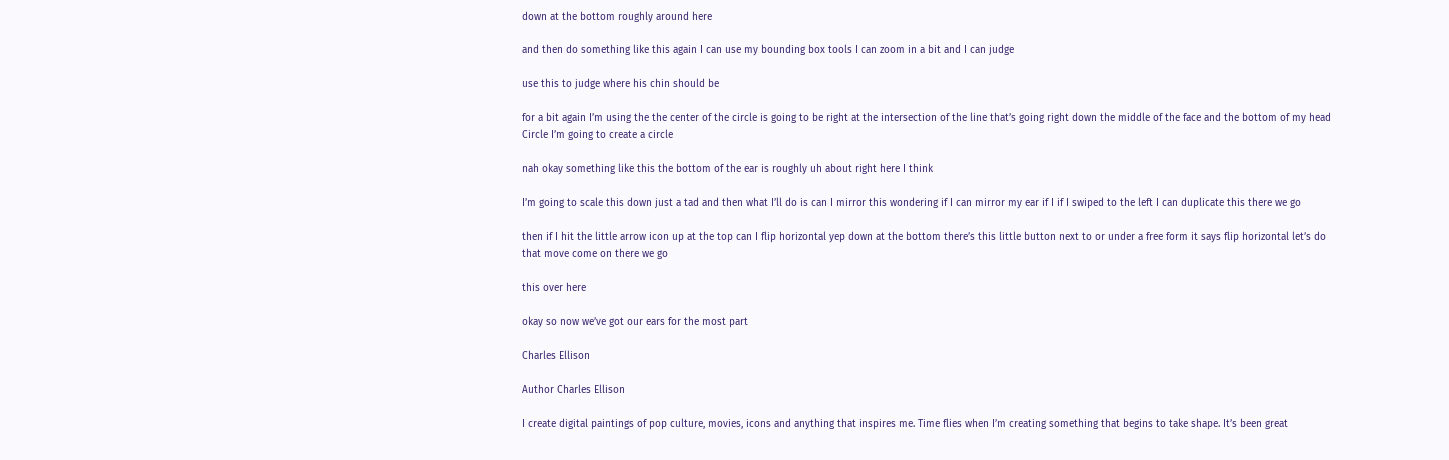down at the bottom roughly around here

and then do something like this again I can use my bounding box tools I can zoom in a bit and I can judge

use this to judge where his chin should be

for a bit again I’m using the the center of the circle is going to be right at the intersection of the line that’s going right down the middle of the face and the bottom of my head Circle I’m going to create a circle

nah okay something like this the bottom of the ear is roughly uh about right here I think

I’m going to scale this down just a tad and then what I’ll do is can I mirror this wondering if I can mirror my ear if I if I swiped to the left I can duplicate this there we go

then if I hit the little arrow icon up at the top can I flip horizontal yep down at the bottom there’s this little button next to or under a free form it says flip horizontal let’s do that move come on there we go

this over here

okay so now we’ve got our ears for the most part

Charles Ellison

Author Charles Ellison

I create digital paintings of pop culture, movies, icons and anything that inspires me. Time flies when I’m creating something that begins to take shape. It’s been great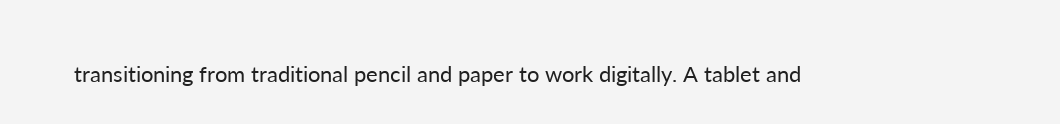transitioning from traditional pencil and paper to work digitally. A tablet and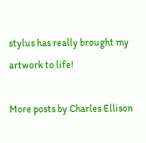stylus has really brought my artwork to life!

More posts by Charles Ellison